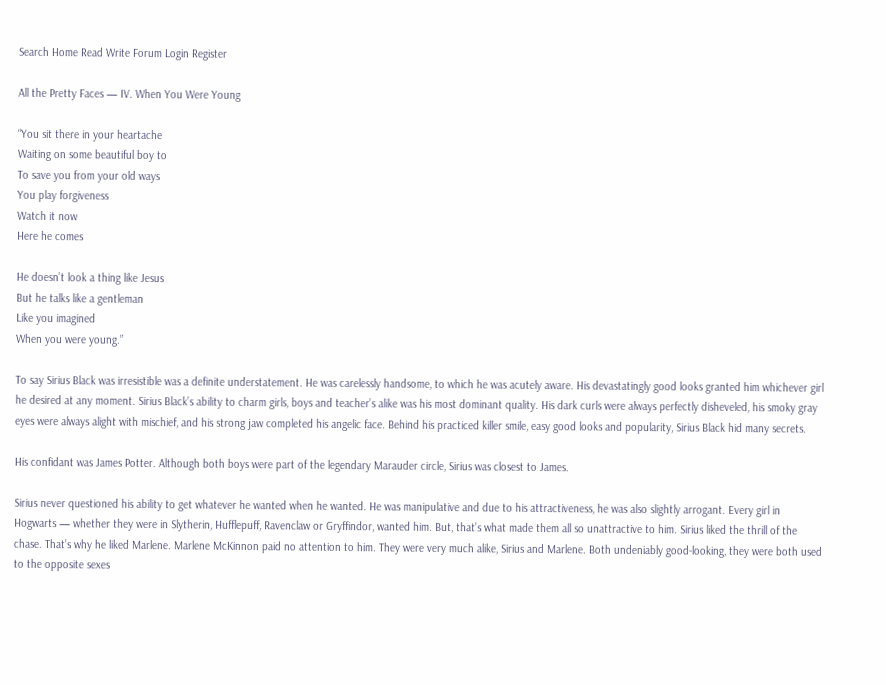Search Home Read Write Forum Login Register

All the Pretty Faces — IV. When You Were Young

“You sit there in your heartache
Waiting on some beautiful boy to
To save you from your old ways
You play forgiveness
Watch it now
Here he comes

He doesn’t look a thing like Jesus
But he talks like a gentleman
Like you imagined
When you were young.”

To say Sirius Black was irresistible was a definite understatement. He was carelessly handsome, to which he was acutely aware. His devastatingly good looks granted him whichever girl he desired at any moment. Sirius Black’s ability to charm girls, boys and teacher’s alike was his most dominant quality. His dark curls were always perfectly disheveled, his smoky gray eyes were always alight with mischief, and his strong jaw completed his angelic face. Behind his practiced killer smile, easy good looks and popularity, Sirius Black hid many secrets.

His confidant was James Potter. Although both boys were part of the legendary Marauder circle, Sirius was closest to James.

Sirius never questioned his ability to get whatever he wanted when he wanted. He was manipulative and due to his attractiveness, he was also slightly arrogant. Every girl in Hogwarts — whether they were in Slytherin, Hufflepuff, Ravenclaw or Gryffindor, wanted him. But, that’s what made them all so unattractive to him. Sirius liked the thrill of the chase. That’s why he liked Marlene. Marlene McKinnon paid no attention to him. They were very much alike, Sirius and Marlene. Both undeniably good-looking, they were both used to the opposite sexes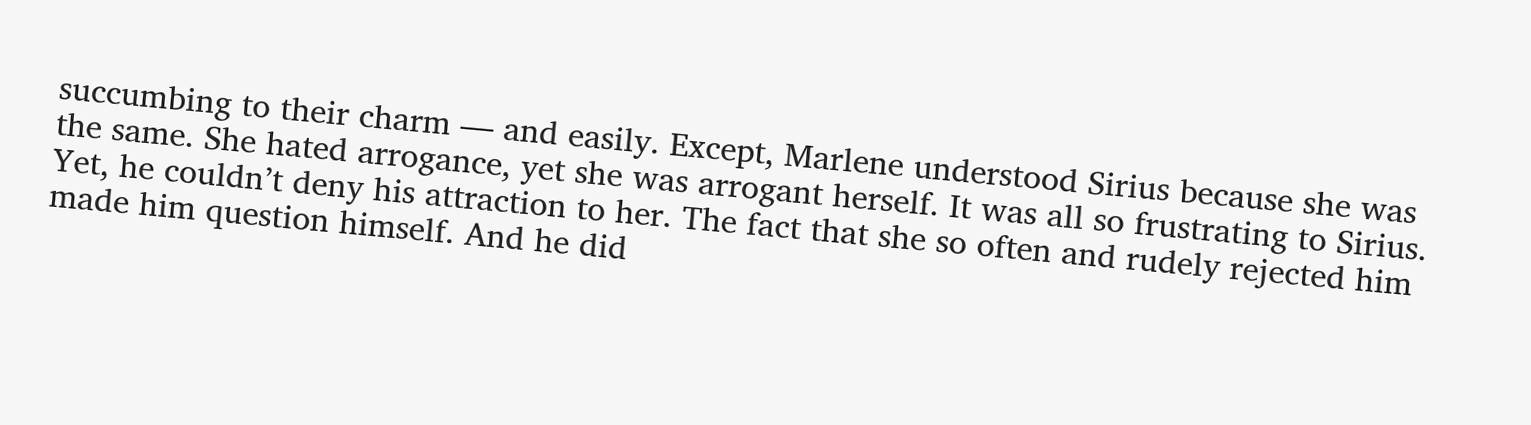succumbing to their charm — and easily. Except, Marlene understood Sirius because she was the same. She hated arrogance, yet she was arrogant herself. It was all so frustrating to Sirius. Yet, he couldn’t deny his attraction to her. The fact that she so often and rudely rejected him made him question himself. And he did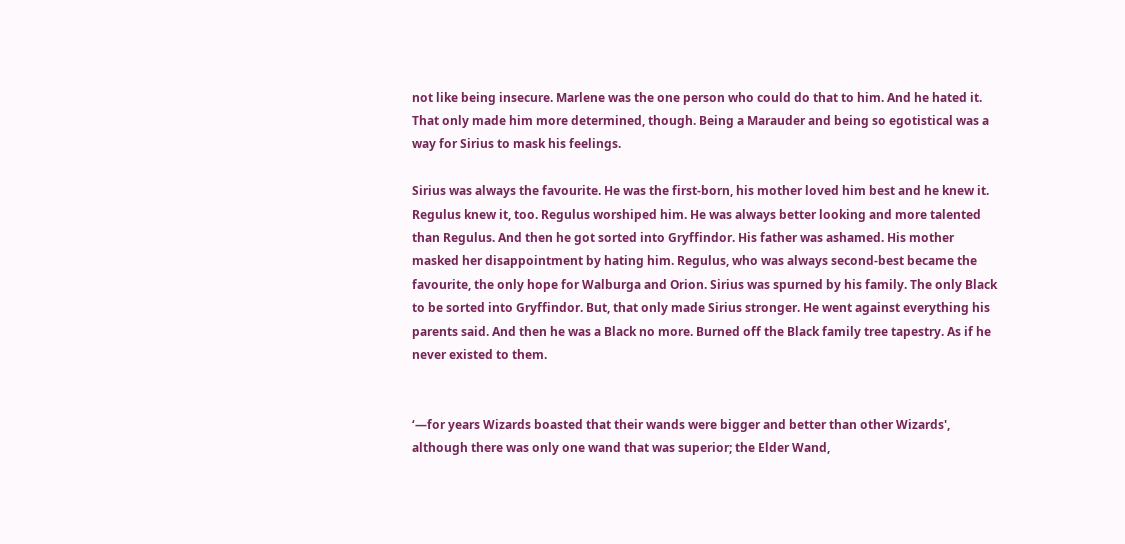not like being insecure. Marlene was the one person who could do that to him. And he hated it. That only made him more determined, though. Being a Marauder and being so egotistical was a way for Sirius to mask his feelings.

Sirius was always the favourite. He was the first-born, his mother loved him best and he knew it. Regulus knew it, too. Regulus worshiped him. He was always better looking and more talented than Regulus. And then he got sorted into Gryffindor. His father was ashamed. His mother masked her disappointment by hating him. Regulus, who was always second-best became the favourite, the only hope for Walburga and Orion. Sirius was spurned by his family. The only Black to be sorted into Gryffindor. But, that only made Sirius stronger. He went against everything his parents said. And then he was a Black no more. Burned off the Black family tree tapestry. As if he never existed to them.


‘—for years Wizards boasted that their wands were bigger and better than other Wizards', although there was only one wand that was superior; the Elder Wand,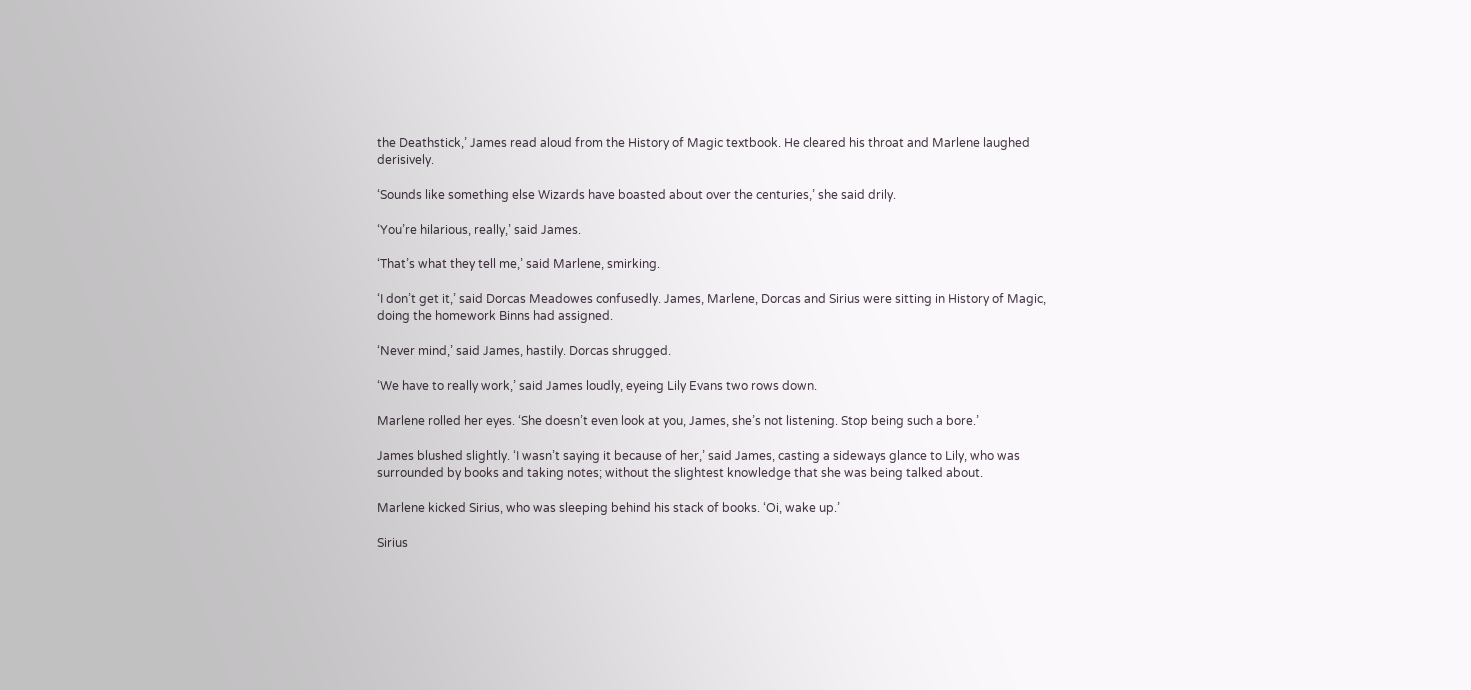the Deathstick,’ James read aloud from the History of Magic textbook. He cleared his throat and Marlene laughed derisively.

‘Sounds like something else Wizards have boasted about over the centuries,’ she said drily.

‘You’re hilarious, really,’ said James.

‘That’s what they tell me,’ said Marlene, smirking.

‘I don’t get it,’ said Dorcas Meadowes confusedly. James, Marlene, Dorcas and Sirius were sitting in History of Magic, doing the homework Binns had assigned.

‘Never mind,’ said James, hastily. Dorcas shrugged.

‘We have to really work,’ said James loudly, eyeing Lily Evans two rows down.

Marlene rolled her eyes. ‘She doesn’t even look at you, James, she’s not listening. Stop being such a bore.’

James blushed slightly. ‘I wasn’t saying it because of her,’ said James, casting a sideways glance to Lily, who was surrounded by books and taking notes; without the slightest knowledge that she was being talked about.

Marlene kicked Sirius, who was sleeping behind his stack of books. ‘Oi, wake up.’

Sirius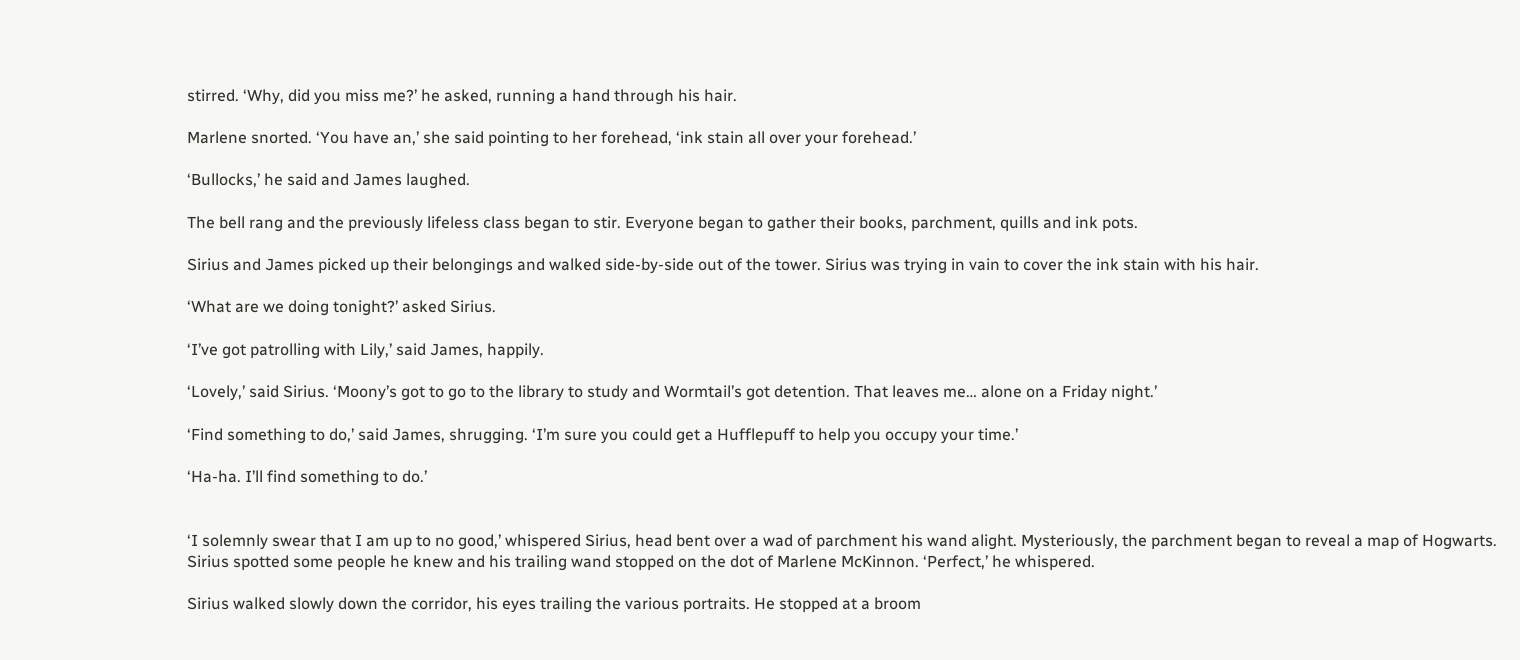stirred. ‘Why, did you miss me?’ he asked, running a hand through his hair.

Marlene snorted. ‘You have an,’ she said pointing to her forehead, ‘ink stain all over your forehead.’

‘Bullocks,’ he said and James laughed.

The bell rang and the previously lifeless class began to stir. Everyone began to gather their books, parchment, quills and ink pots.

Sirius and James picked up their belongings and walked side-by-side out of the tower. Sirius was trying in vain to cover the ink stain with his hair.

‘What are we doing tonight?’ asked Sirius.

‘I’ve got patrolling with Lily,’ said James, happily.

‘Lovely,’ said Sirius. ‘Moony’s got to go to the library to study and Wormtail’s got detention. That leaves me… alone on a Friday night.’

‘Find something to do,’ said James, shrugging. ‘I’m sure you could get a Hufflepuff to help you occupy your time.’

‘Ha-ha. I’ll find something to do.’


‘I solemnly swear that I am up to no good,’ whispered Sirius, head bent over a wad of parchment his wand alight. Mysteriously, the parchment began to reveal a map of Hogwarts. Sirius spotted some people he knew and his trailing wand stopped on the dot of Marlene McKinnon. ‘Perfect,’ he whispered.

Sirius walked slowly down the corridor, his eyes trailing the various portraits. He stopped at a broom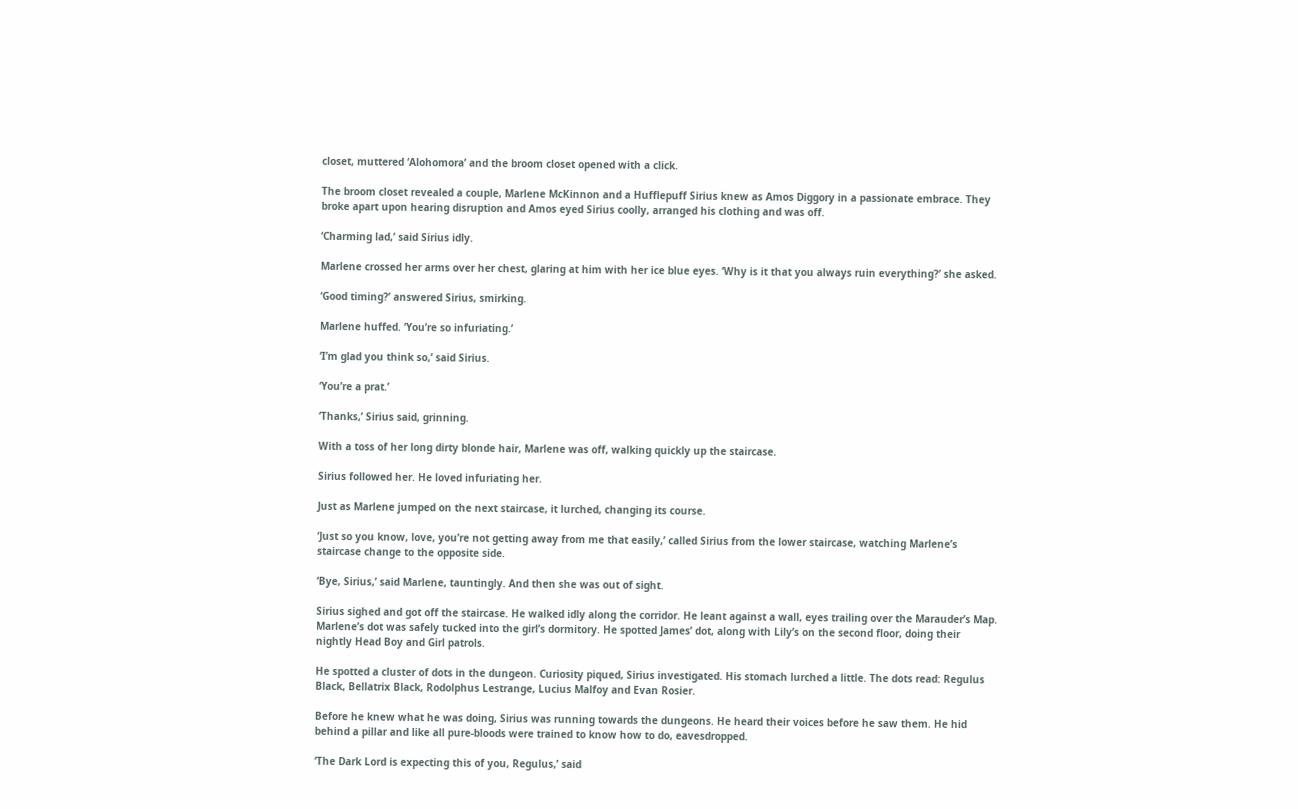closet, muttered ‘Alohomora’ and the broom closet opened with a click.

The broom closet revealed a couple, Marlene McKinnon and a Hufflepuff Sirius knew as Amos Diggory in a passionate embrace. They broke apart upon hearing disruption and Amos eyed Sirius coolly, arranged his clothing and was off.

‘Charming lad,’ said Sirius idly.

Marlene crossed her arms over her chest, glaring at him with her ice blue eyes. ‘Why is it that you always ruin everything?’ she asked.

‘Good timing?’ answered Sirius, smirking.

Marlene huffed. ‘You’re so infuriating.’

‘I’m glad you think so,’ said Sirius.

‘You’re a prat.’

‘Thanks,’ Sirius said, grinning.

With a toss of her long dirty blonde hair, Marlene was off, walking quickly up the staircase.

Sirius followed her. He loved infuriating her.

Just as Marlene jumped on the next staircase, it lurched, changing its course.

‘Just so you know, love, you’re not getting away from me that easily,’ called Sirius from the lower staircase, watching Marlene’s staircase change to the opposite side.

‘Bye, Sirius,’ said Marlene, tauntingly. And then she was out of sight.

Sirius sighed and got off the staircase. He walked idly along the corridor. He leant against a wall, eyes trailing over the Marauder’s Map. Marlene’s dot was safely tucked into the girl’s dormitory. He spotted James’ dot, along with Lily’s on the second floor, doing their nightly Head Boy and Girl patrols.

He spotted a cluster of dots in the dungeon. Curiosity piqued, Sirius investigated. His stomach lurched a little. The dots read: Regulus Black, Bellatrix Black, Rodolphus Lestrange, Lucius Malfoy and Evan Rosier.

Before he knew what he was doing, Sirius was running towards the dungeons. He heard their voices before he saw them. He hid behind a pillar and like all pure-bloods were trained to know how to do, eavesdropped.

‘The Dark Lord is expecting this of you, Regulus,’ said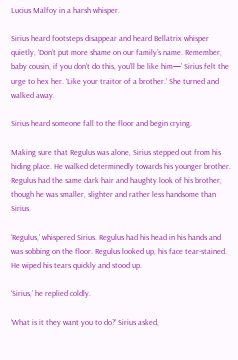Lucius Malfoy in a harsh whisper.

Sirius heard footsteps disappear and heard Bellatrix whisper quietly, ‘Don’t put more shame on our family’s name. Remember, baby cousin, if you don’t do this, you’ll be like him—’ Sirius felt the urge to hex her. ‘Like your traitor of a brother.’ She turned and walked away.

Sirius heard someone fall to the floor and begin crying.

Making sure that Regulus was alone, Sirius stepped out from his hiding place. He walked determinedly towards his younger brother. Regulus had the same dark hair and haughty look of his brother, though he was smaller, slighter and rather less handsome than Sirius.

‘Regulus,’ whispered Sirius. Regulus had his head in his hands and was sobbing on the floor. Regulus looked up, his face tear-stained. He wiped his tears quickly and stood up.

‘Sirius,’ he replied coldly.

‘What is it they want you to do?’ Sirius asked,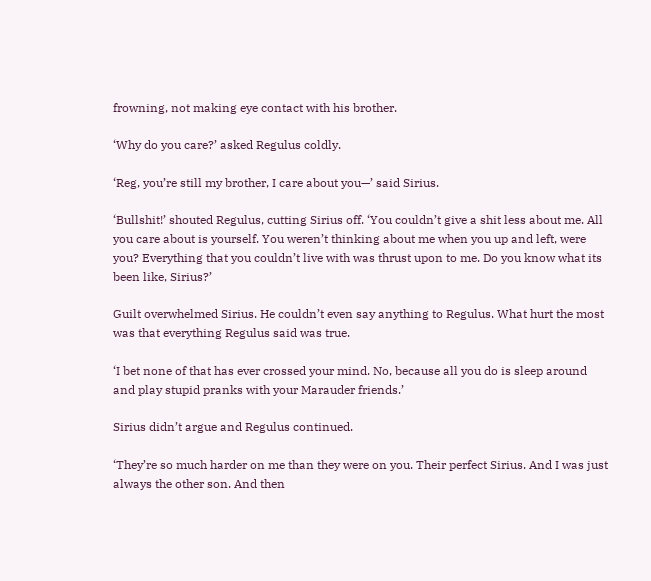frowning, not making eye contact with his brother.

‘Why do you care?’ asked Regulus coldly.

‘Reg, you’re still my brother, I care about you—’ said Sirius.

‘Bullshit!’ shouted Regulus, cutting Sirius off. ‘You couldn’t give a shit less about me. All you care about is yourself. You weren’t thinking about me when you up and left, were you? Everything that you couldn’t live with was thrust upon to me. Do you know what its been like, Sirius?’

Guilt overwhelmed Sirius. He couldn’t even say anything to Regulus. What hurt the most was that everything Regulus said was true.

‘I bet none of that has ever crossed your mind. No, because all you do is sleep around and play stupid pranks with your Marauder friends.’

Sirius didn’t argue and Regulus continued.

‘They’re so much harder on me than they were on you. Their perfect Sirius. And I was just always the other son. And then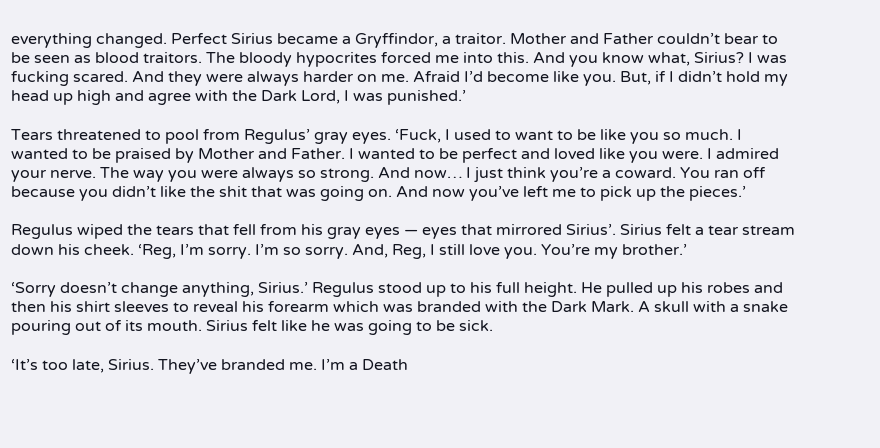everything changed. Perfect Sirius became a Gryffindor, a traitor. Mother and Father couldn’t bear to be seen as blood traitors. The bloody hypocrites forced me into this. And you know what, Sirius? I was fucking scared. And they were always harder on me. Afraid I’d become like you. But, if I didn’t hold my head up high and agree with the Dark Lord, I was punished.’

Tears threatened to pool from Regulus’ gray eyes. ‘Fuck, I used to want to be like you so much. I wanted to be praised by Mother and Father. I wanted to be perfect and loved like you were. I admired your nerve. The way you were always so strong. And now… I just think you’re a coward. You ran off because you didn’t like the shit that was going on. And now you’ve left me to pick up the pieces.’

Regulus wiped the tears that fell from his gray eyes — eyes that mirrored Sirius’. Sirius felt a tear stream down his cheek. ‘Reg, I’m sorry. I’m so sorry. And, Reg, I still love you. You’re my brother.’

‘Sorry doesn’t change anything, Sirius.’ Regulus stood up to his full height. He pulled up his robes and then his shirt sleeves to reveal his forearm which was branded with the Dark Mark. A skull with a snake pouring out of its mouth. Sirius felt like he was going to be sick.

‘It’s too late, Sirius. They’ve branded me. I’m a Death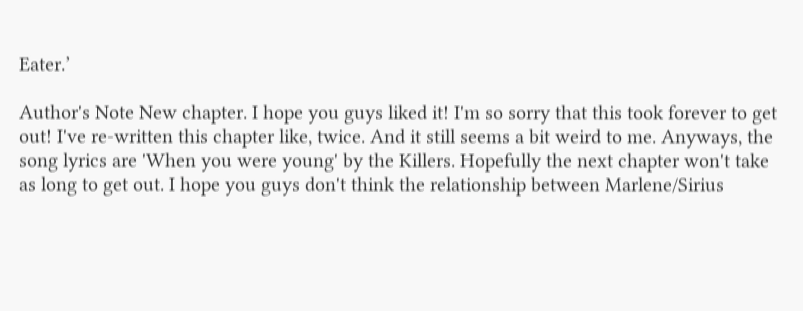Eater.’

Author's Note New chapter. I hope you guys liked it! I'm so sorry that this took forever to get out! I've re-written this chapter like, twice. And it still seems a bit weird to me. Anyways, the song lyrics are 'When you were young' by the Killers. Hopefully the next chapter won't take as long to get out. I hope you guys don't think the relationship between Marlene/Sirius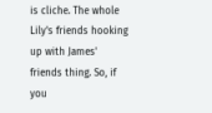is cliche. The whole Lily's friends hooking up with James' friends thing. So, if you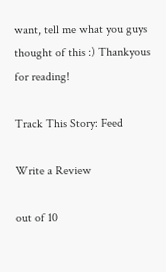want, tell me what you guys thought of this :) Thankyous for reading!

Track This Story: Feed

Write a Review

out of 10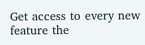Get access to every new feature the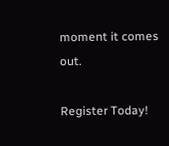moment it comes out.

Register Today!